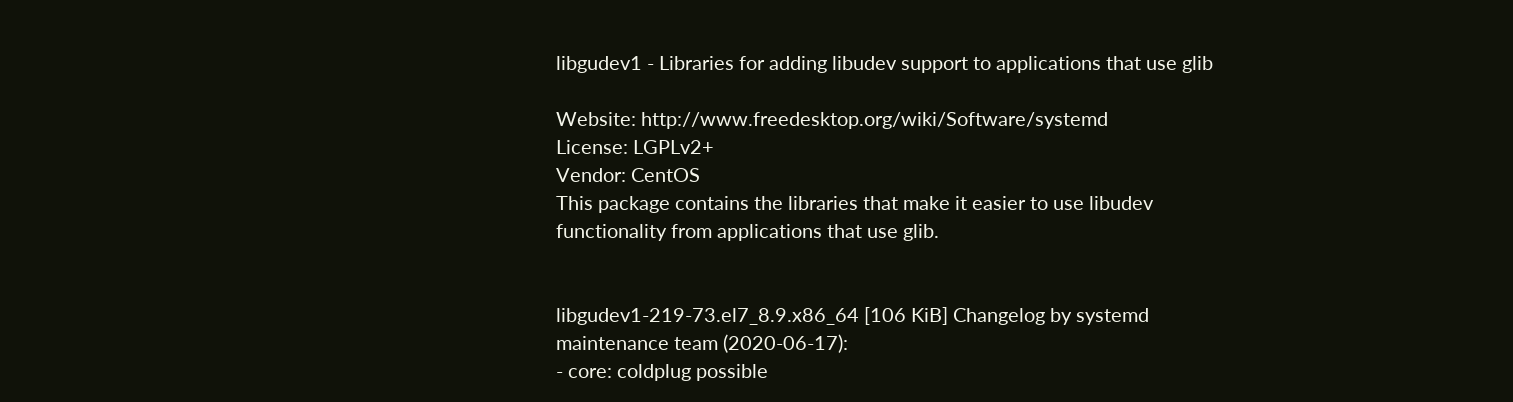libgudev1 - Libraries for adding libudev support to applications that use glib

Website: http://www.freedesktop.org/wiki/Software/systemd
License: LGPLv2+
Vendor: CentOS
This package contains the libraries that make it easier to use libudev
functionality from applications that use glib.


libgudev1-219-73.el7_8.9.x86_64 [106 KiB] Changelog by systemd maintenance team (2020-06-17):
- core: coldplug possible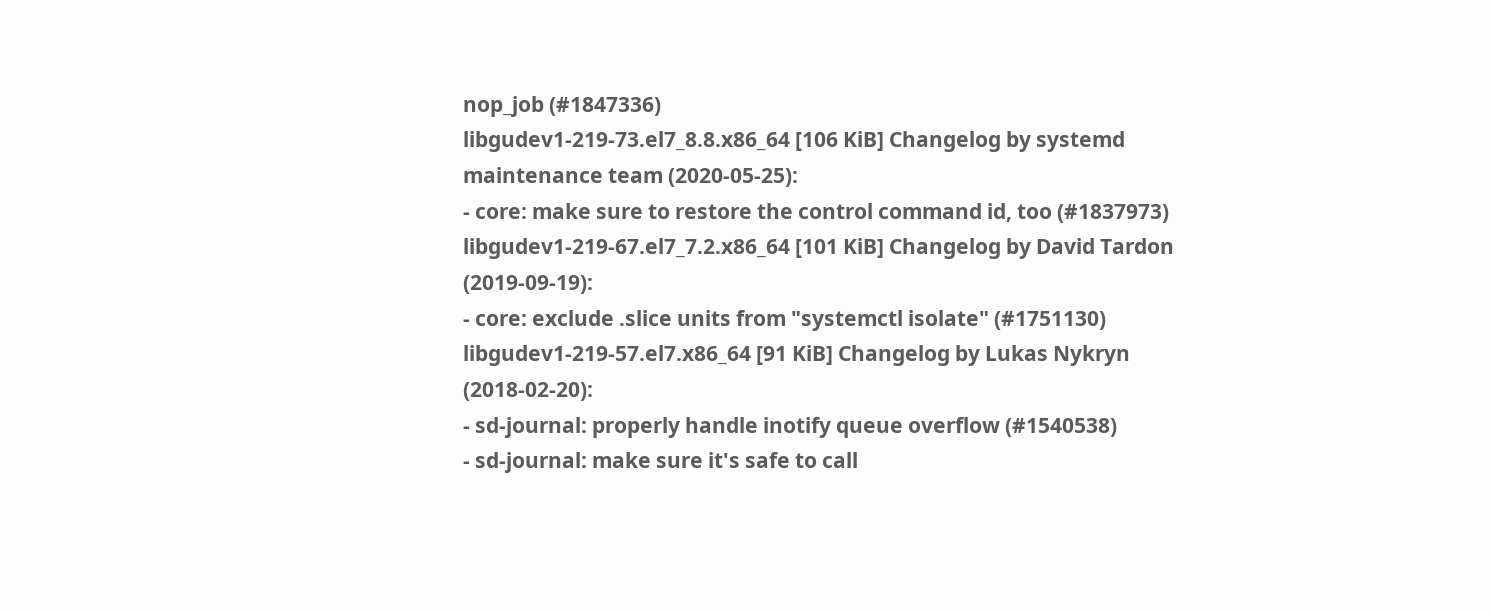nop_job (#1847336)
libgudev1-219-73.el7_8.8.x86_64 [106 KiB] Changelog by systemd maintenance team (2020-05-25):
- core: make sure to restore the control command id, too (#1837973)
libgudev1-219-67.el7_7.2.x86_64 [101 KiB] Changelog by David Tardon (2019-09-19):
- core: exclude .slice units from "systemctl isolate" (#1751130)
libgudev1-219-57.el7.x86_64 [91 KiB] Changelog by Lukas Nykryn (2018-02-20):
- sd-journal: properly handle inotify queue overflow (#1540538)
- sd-journal: make sure it's safe to call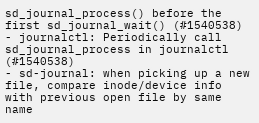sd_journal_process() before the first sd_journal_wait() (#1540538)
- journalctl: Periodically call sd_journal_process in journalctl (#1540538)
- sd-journal: when picking up a new file, compare inode/device info with previous open file by same name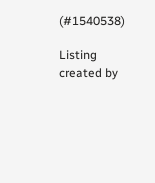(#1540538)

Listing created by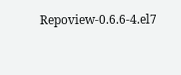Repoview-0.6.6-4.el7